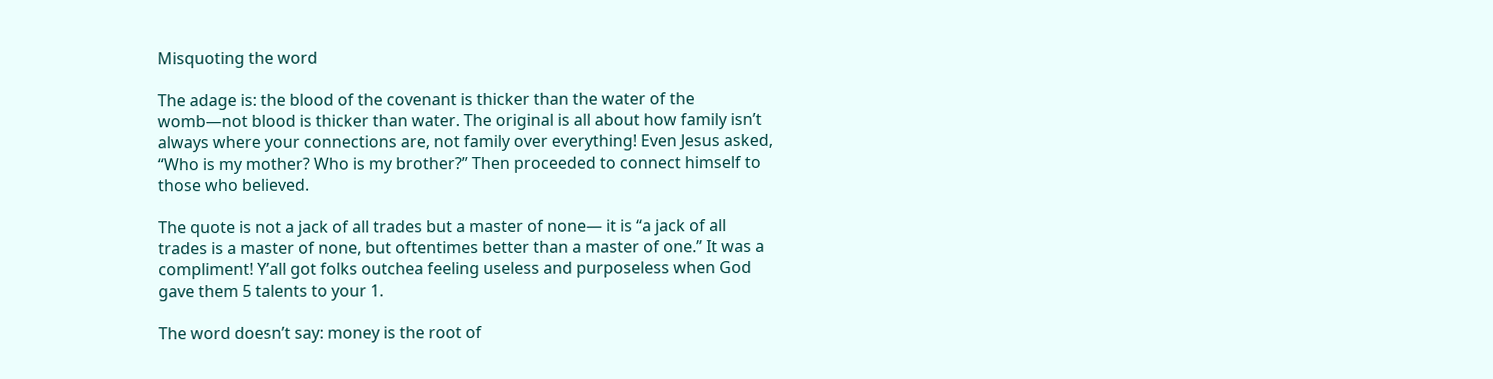Misquoting the word

The adage is: the blood of the covenant is thicker than the water of the womb—not blood is thicker than water. The original is all about how family isn’t always where your connections are, not family over everything! Even Jesus asked, “Who is my mother? Who is my brother?” Then proceeded to connect himself to those who believed.

The quote is not a jack of all trades but a master of none— it is “a jack of all trades is a master of none, but oftentimes better than a master of one.” It was a compliment! Y’all got folks outchea feeling useless and purposeless when God gave them 5 talents to your 1.

The word doesn’t say: money is the root of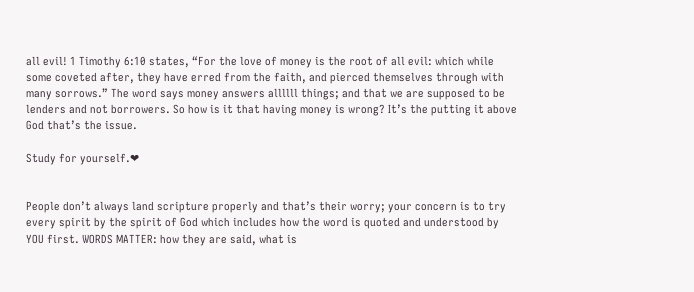all evil! 1 Timothy 6:10 states, “For the love of money is the root of all evil: which while some coveted after, they have erred from the faith, and pierced themselves through with many sorrows.” The word says money answers allllll things; and that we are supposed to be lenders and not borrowers. So how is it that having money is wrong? It’s the putting it above God that’s the issue.

Study for yourself.❤


People don’t always land scripture properly and that’s their worry; your concern is to try every spirit by the spirit of God which includes how the word is quoted and understood by YOU first. WORDS MATTER: how they are said, what is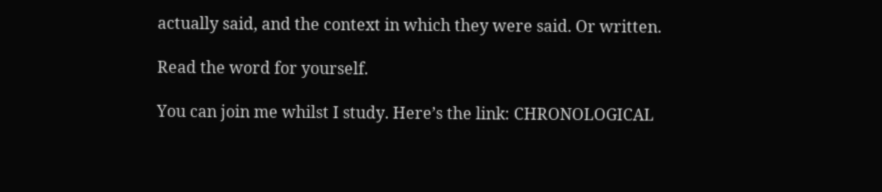actually said, and the context in which they were said. Or written.

Read the word for yourself.

You can join me whilst I study. Here’s the link: CHRONOLOGICAL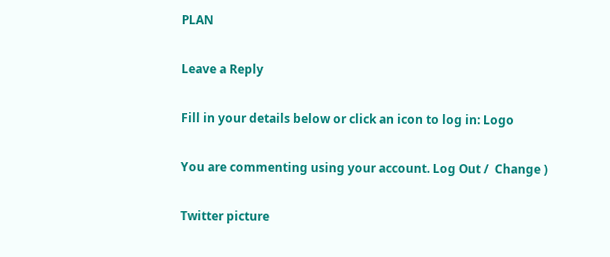PLAN

Leave a Reply

Fill in your details below or click an icon to log in: Logo

You are commenting using your account. Log Out /  Change )

Twitter picture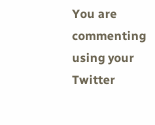You are commenting using your Twitter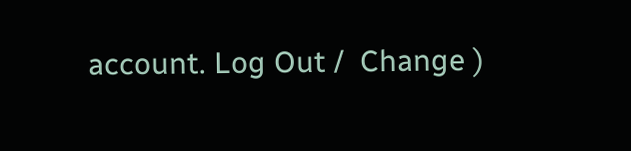account. Log Out /  Change )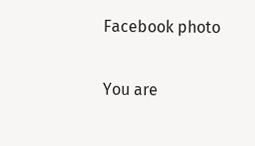Facebook photo

You are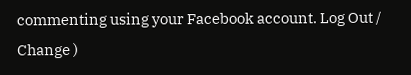commenting using your Facebook account. Log Out /  Change )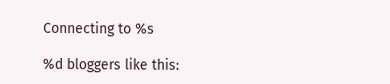Connecting to %s

%d bloggers like this: